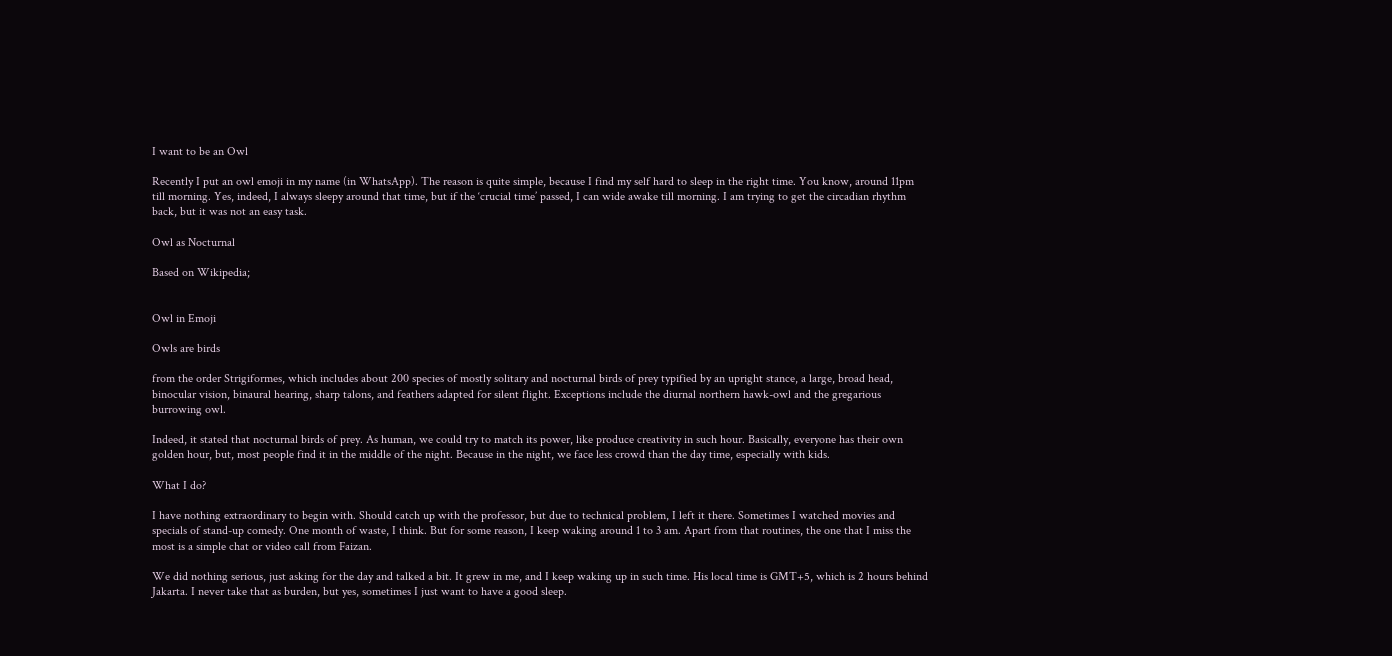I want to be an Owl

Recently I put an owl emoji in my name (in WhatsApp). The reason is quite simple, because I find my self hard to sleep in the right time. You know, around 11pm till morning. Yes, indeed, I always sleepy around that time, but if the ‘crucial time’ passed, I can wide awake till morning. I am trying to get the circadian rhythm back, but it was not an easy task.

Owl as Nocturnal

Based on Wikipedia;


Owl in Emoji

Owls are birds

from the order Strigiformes, which includes about 200 species of mostly solitary and nocturnal birds of prey typified by an upright stance, a large, broad head, binocular vision, binaural hearing, sharp talons, and feathers adapted for silent flight. Exceptions include the diurnal northern hawk-owl and the gregarious burrowing owl.

Indeed, it stated that nocturnal birds of prey. As human, we could try to match its power, like produce creativity in such hour. Basically, everyone has their own golden hour, but, most people find it in the middle of the night. Because in the night, we face less crowd than the day time, especially with kids.

What I do?

I have nothing extraordinary to begin with. Should catch up with the professor, but due to technical problem, I left it there. Sometimes I watched movies and specials of stand-up comedy. One month of waste, I think. But for some reason, I keep waking around 1 to 3 am. Apart from that routines, the one that I miss the most is a simple chat or video call from Faizan.

We did nothing serious, just asking for the day and talked a bit. It grew in me, and I keep waking up in such time. His local time is GMT+5, which is 2 hours behind Jakarta. I never take that as burden, but yes, sometimes I just want to have a good sleep.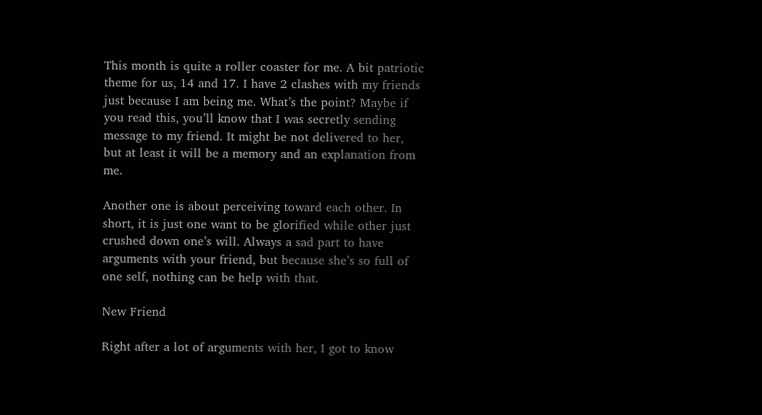This month is quite a roller coaster for me. A bit patriotic theme for us, 14 and 17. I have 2 clashes with my friends just because I am being me. What’s the point? Maybe if you read this, you’ll know that I was secretly sending message to my friend. It might be not delivered to her, but at least it will be a memory and an explanation from me.

Another one is about perceiving toward each other. In short, it is just one want to be glorified while other just crushed down one’s will. Always a sad part to have arguments with your friend, but because she’s so full of one self, nothing can be help with that.

New Friend

Right after a lot of arguments with her, I got to know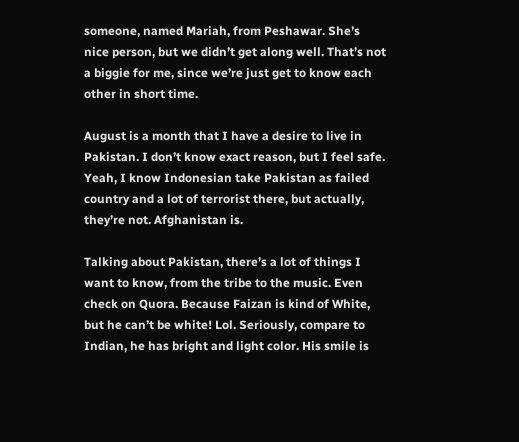someone, named Mariah, from Peshawar. She’s nice person, but we didn’t get along well. That’s not a biggie for me, since we’re just get to know each other in short time.

August is a month that I have a desire to live in Pakistan. I don’t know exact reason, but I feel safe. Yeah, I know Indonesian take Pakistan as failed country and a lot of terrorist there, but actually, they’re not. Afghanistan is.

Talking about Pakistan, there’s a lot of things I want to know, from the tribe to the music. Even check on Quora. Because Faizan is kind of White, but he can’t be white! Lol. Seriously, compare to Indian, he has bright and light color. His smile is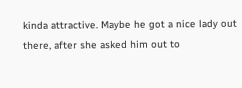kinda attractive. Maybe he got a nice lady out there, after she asked him out to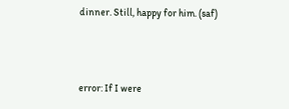dinner. Still, happy for him. (saf)



error: If I were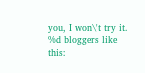you, I won\'t try it.
%d bloggers like this: